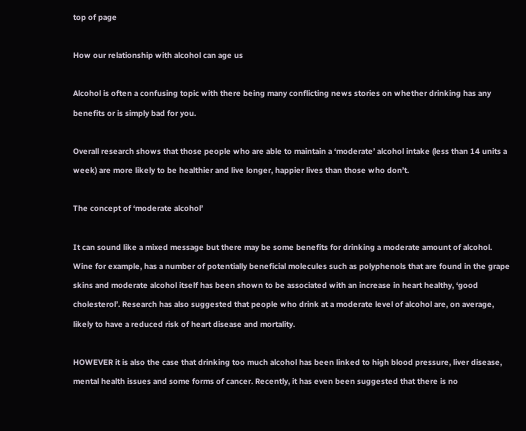top of page

How our relationship with alcohol can age us

Alcohol is often a confusing topic with there being many conflicting news stories on whether drinking has any benefits or is simply bad for you.

Overall research shows that those people who are able to maintain a ‘moderate’ alcohol intake (less than 14 units a week) are more likely to be healthier and live longer, happier lives than those who don’t.

The concept of ‘moderate alcohol’

It can sound like a mixed message but there may be some benefits for drinking a moderate amount of alcohol. Wine for example, has a number of potentially beneficial molecules such as polyphenols that are found in the grape skins and moderate alcohol itself has been shown to be associated with an increase in heart healthy, ‘good cholesterol’. Research has also suggested that people who drink at a moderate level of alcohol are, on average, likely to have a reduced risk of heart disease and mortality.

HOWEVER it is also the case that drinking too much alcohol has been linked to high blood pressure, liver disease, mental health issues and some forms of cancer. Recently, it has even been suggested that there is no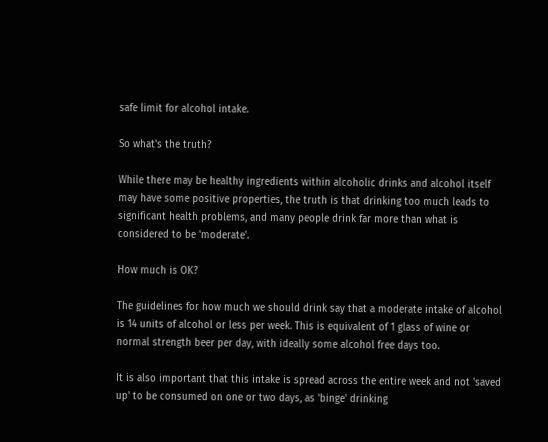safe limit for alcohol intake.

So what's the truth?

While there may be healthy ingredients within alcoholic drinks and alcohol itself may have some positive properties, the truth is that drinking too much leads to significant health problems, and many people drink far more than what is considered to be 'moderate'.

How much is OK?

The guidelines for how much we should drink say that a moderate intake of alcohol is 14 units of alcohol or less per week. This is equivalent of 1 glass of wine or normal strength beer per day, with ideally some alcohol free days too.

It is also important that this intake is spread across the entire week and not 'saved up' to be consumed on one or two days, as 'binge' drinking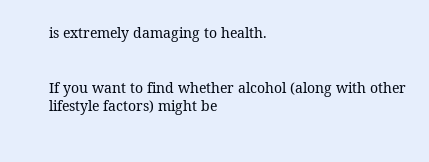is extremely damaging to health.


If you want to find whether alcohol (along with other lifestyle factors) might be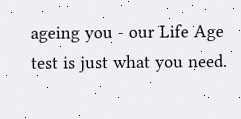ageing you - our Life Age test is just what you need.